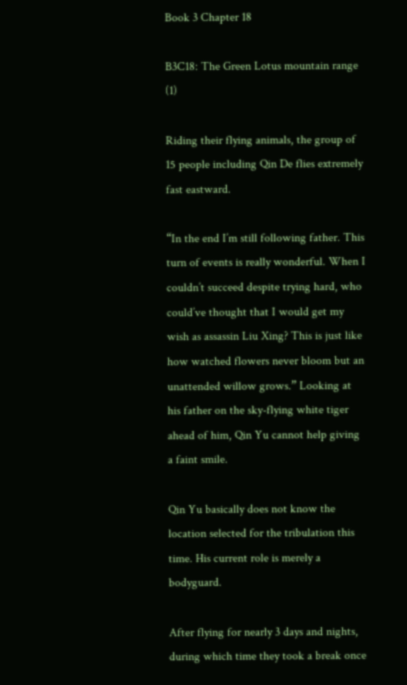Book 3 Chapter 18

B3C18: The Green Lotus mountain range (1)

Riding their flying animals, the group of 15 people including Qin De flies extremely fast eastward.

“In the end I’m still following father. This turn of events is really wonderful. When I couldn’t succeed despite trying hard, who could’ve thought that I would get my wish as assassin Liu Xing? This is just like how watched flowers never bloom but an unattended willow grows.” Looking at his father on the sky-flying white tiger ahead of him, Qin Yu cannot help giving a faint smile.

Qin Yu basically does not know the location selected for the tribulation this time. His current role is merely a bodyguard.

After flying for nearly 3 days and nights, during which time they took a break once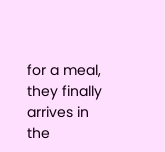for a meal, they finally arrives in the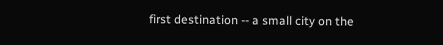first destination -- a small city on the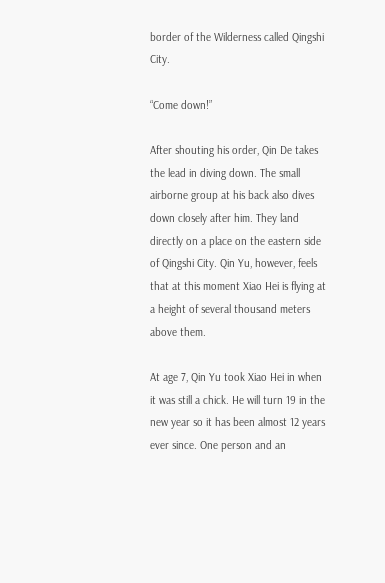border of the Wilderness called Qingshi City.

“Come down!”

After shouting his order, Qin De takes the lead in diving down. The small airborne group at his back also dives down closely after him. They land directly on a place on the eastern side of Qingshi City. Qin Yu, however, feels that at this moment Xiao Hei is flying at a height of several thousand meters above them.

At age 7, Qin Yu took Xiao Hei in when it was still a chick. He will turn 19 in the new year so it has been almost 12 years ever since. One person and an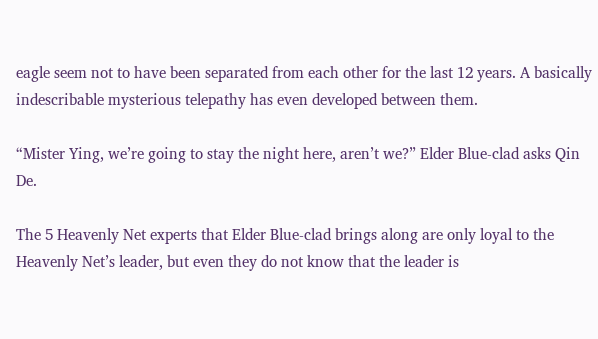eagle seem not to have been separated from each other for the last 12 years. A basically indescribable mysterious telepathy has even developed between them.

“Mister Ying, we’re going to stay the night here, aren’t we?” Elder Blue-clad asks Qin De.

The 5 Heavenly Net experts that Elder Blue-clad brings along are only loyal to the Heavenly Net’s leader, but even they do not know that the leader is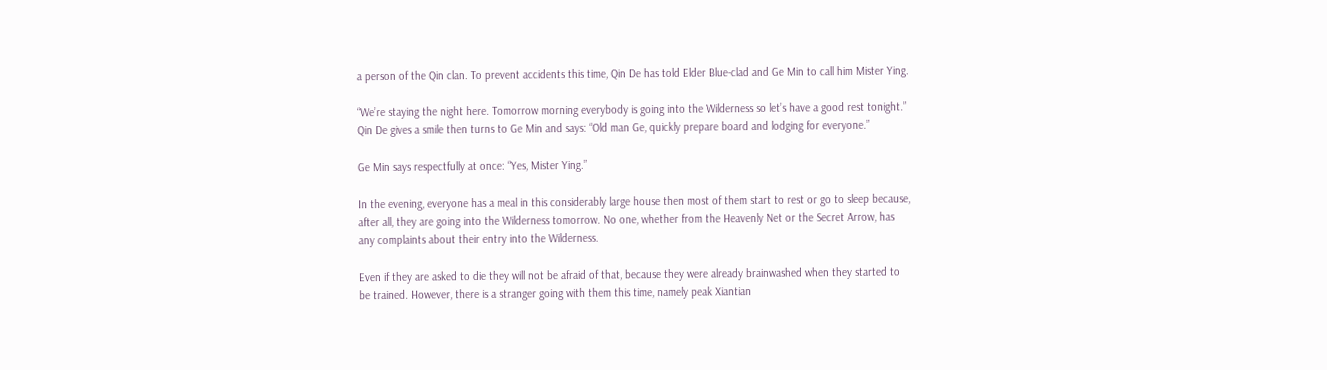a person of the Qin clan. To prevent accidents this time, Qin De has told Elder Blue-clad and Ge Min to call him Mister Ying.

“We’re staying the night here. Tomorrow morning everybody is going into the Wilderness so let’s have a good rest tonight.” Qin De gives a smile then turns to Ge Min and says: “Old man Ge, quickly prepare board and lodging for everyone.”

Ge Min says respectfully at once: “Yes, Mister Ying.”

In the evening, everyone has a meal in this considerably large house then most of them start to rest or go to sleep because, after all, they are going into the Wilderness tomorrow. No one, whether from the Heavenly Net or the Secret Arrow, has any complaints about their entry into the Wilderness.

Even if they are asked to die they will not be afraid of that, because they were already brainwashed when they started to be trained. However, there is a stranger going with them this time, namely peak Xiantian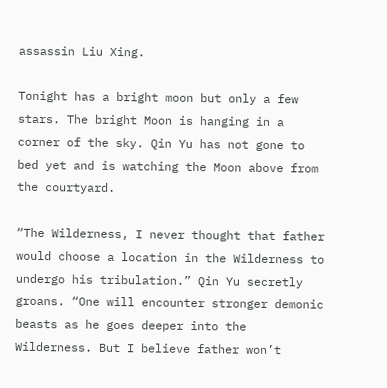assassin Liu Xing.

Tonight has a bright moon but only a few stars. The bright Moon is hanging in a corner of the sky. Qin Yu has not gone to bed yet and is watching the Moon above from the courtyard.

“The Wilderness, I never thought that father would choose a location in the Wilderness to undergo his tribulation.” Qin Yu secretly groans. “One will encounter stronger demonic beasts as he goes deeper into the Wilderness. But I believe father won’t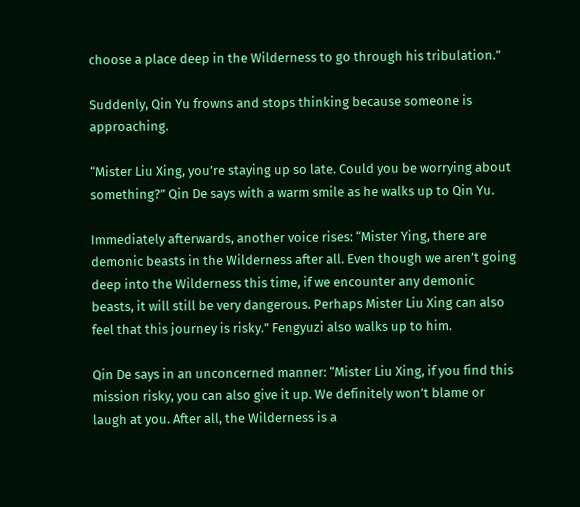choose a place deep in the Wilderness to go through his tribulation.”

Suddenly, Qin Yu frowns and stops thinking because someone is approaching.

“Mister Liu Xing, you’re staying up so late. Could you be worrying about something?” Qin De says with a warm smile as he walks up to Qin Yu.

Immediately afterwards, another voice rises: “Mister Ying, there are demonic beasts in the Wilderness after all. Even though we aren’t going deep into the Wilderness this time, if we encounter any demonic beasts, it will still be very dangerous. Perhaps Mister Liu Xing can also feel that this journey is risky.” Fengyuzi also walks up to him.

Qin De says in an unconcerned manner: “Mister Liu Xing, if you find this mission risky, you can also give it up. We definitely won’t blame or laugh at you. After all, the Wilderness is a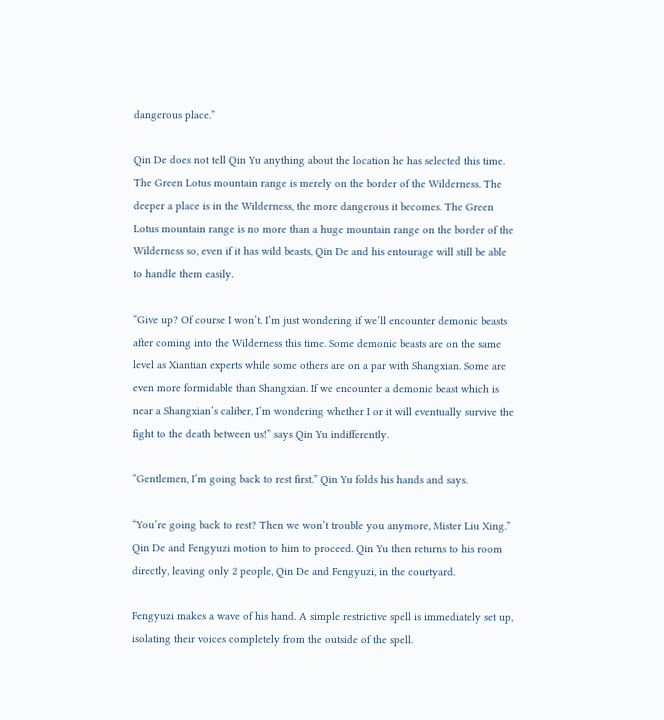dangerous place.”

Qin De does not tell Qin Yu anything about the location he has selected this time. The Green Lotus mountain range is merely on the border of the Wilderness. The deeper a place is in the Wilderness, the more dangerous it becomes. The Green Lotus mountain range is no more than a huge mountain range on the border of the Wilderness so, even if it has wild beasts, Qin De and his entourage will still be able to handle them easily.

“Give up? Of course I won’t. I’m just wondering if we’ll encounter demonic beasts after coming into the Wilderness this time. Some demonic beasts are on the same level as Xiantian experts while some others are on a par with Shangxian. Some are even more formidable than Shangxian. If we encounter a demonic beast which is near a Shangxian’s caliber, I’m wondering whether I or it will eventually survive the fight to the death between us!” says Qin Yu indifferently.

“Gentlemen, I’m going back to rest first.” Qin Yu folds his hands and says.

“You’re going back to rest? Then we won’t trouble you anymore, Mister Liu Xing.” Qin De and Fengyuzi motion to him to proceed. Qin Yu then returns to his room directly, leaving only 2 people, Qin De and Fengyuzi, in the courtyard.

Fengyuzi makes a wave of his hand. A simple restrictive spell is immediately set up, isolating their voices completely from the outside of the spell.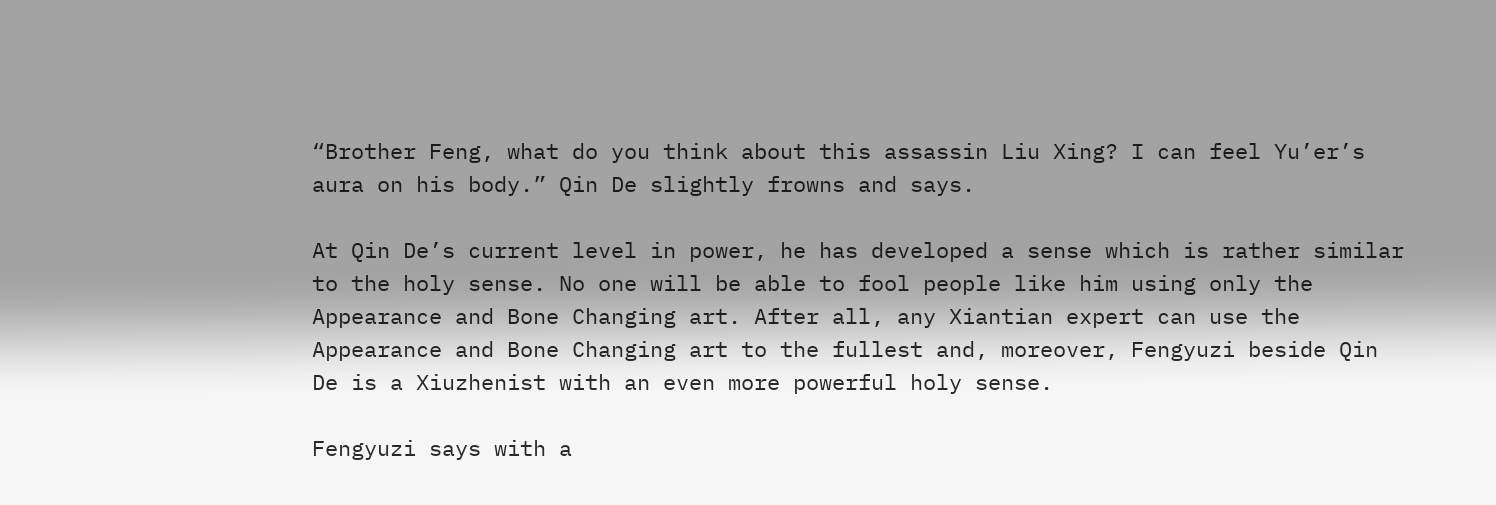“Brother Feng, what do you think about this assassin Liu Xing? I can feel Yu’er’s aura on his body.” Qin De slightly frowns and says.

At Qin De’s current level in power, he has developed a sense which is rather similar to the holy sense. No one will be able to fool people like him using only the Appearance and Bone Changing art. After all, any Xiantian expert can use the Appearance and Bone Changing art to the fullest and, moreover, Fengyuzi beside Qin De is a Xiuzhenist with an even more powerful holy sense.

Fengyuzi says with a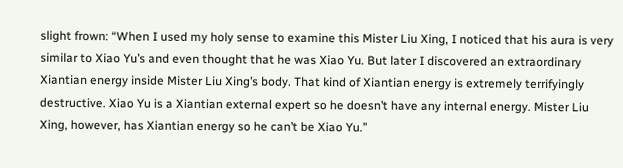slight frown: “When I used my holy sense to examine this Mister Liu Xing, I noticed that his aura is very similar to Xiao Yu’s and even thought that he was Xiao Yu. But later I discovered an extraordinary Xiantian energy inside Mister Liu Xing’s body. That kind of Xiantian energy is extremely terrifyingly destructive. Xiao Yu is a Xiantian external expert so he doesn’t have any internal energy. Mister Liu Xing, however, has Xiantian energy so he can’t be Xiao Yu.”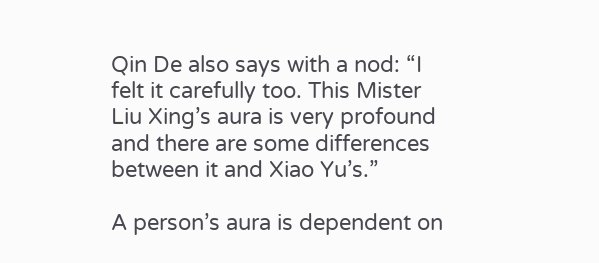Qin De also says with a nod: “I felt it carefully too. This Mister Liu Xing’s aura is very profound and there are some differences between it and Xiao Yu’s.”

A person’s aura is dependent on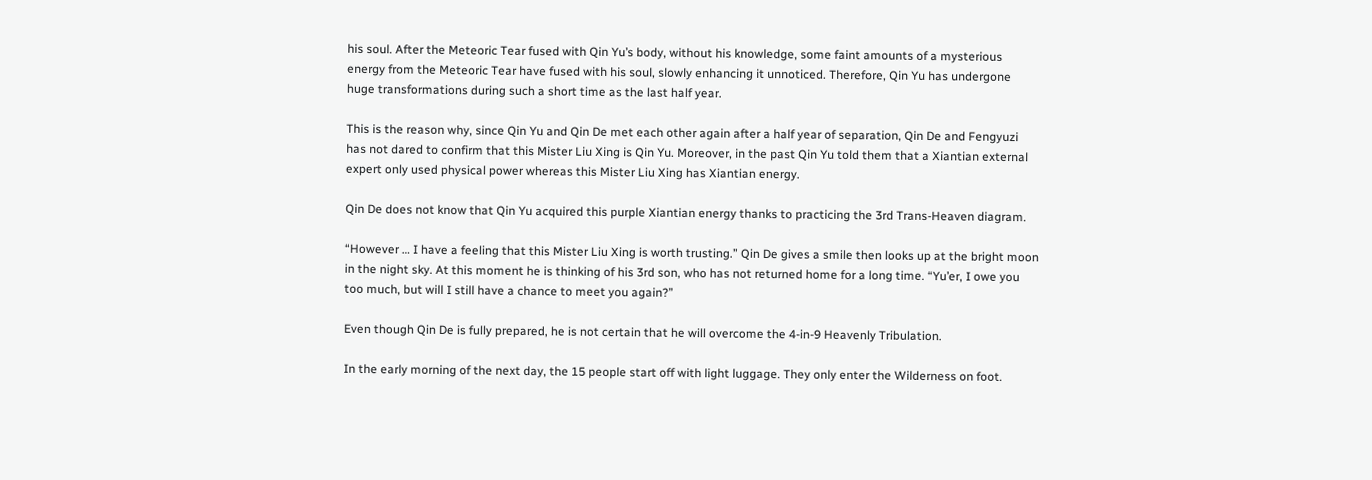his soul. After the Meteoric Tear fused with Qin Yu’s body, without his knowledge, some faint amounts of a mysterious energy from the Meteoric Tear have fused with his soul, slowly enhancing it unnoticed. Therefore, Qin Yu has undergone huge transformations during such a short time as the last half year.

This is the reason why, since Qin Yu and Qin De met each other again after a half year of separation, Qin De and Fengyuzi has not dared to confirm that this Mister Liu Xing is Qin Yu. Moreover, in the past Qin Yu told them that a Xiantian external expert only used physical power whereas this Mister Liu Xing has Xiantian energy.

Qin De does not know that Qin Yu acquired this purple Xiantian energy thanks to practicing the 3rd Trans-Heaven diagram.

“However … I have a feeling that this Mister Liu Xing is worth trusting.” Qin De gives a smile then looks up at the bright moon in the night sky. At this moment he is thinking of his 3rd son, who has not returned home for a long time. “Yu’er, I owe you too much, but will I still have a chance to meet you again?”

Even though Qin De is fully prepared, he is not certain that he will overcome the 4-in-9 Heavenly Tribulation.

In the early morning of the next day, the 15 people start off with light luggage. They only enter the Wilderness on foot.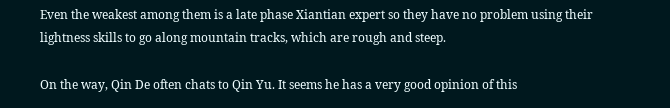Even the weakest among them is a late phase Xiantian expert so they have no problem using their lightness skills to go along mountain tracks, which are rough and steep.

On the way, Qin De often chats to Qin Yu. It seems he has a very good opinion of this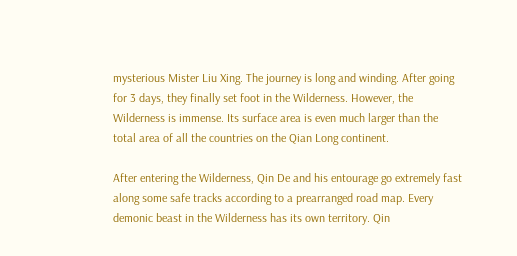mysterious Mister Liu Xing. The journey is long and winding. After going for 3 days, they finally set foot in the Wilderness. However, the Wilderness is immense. Its surface area is even much larger than the total area of all the countries on the Qian Long continent.

After entering the Wilderness, Qin De and his entourage go extremely fast along some safe tracks according to a prearranged road map. Every demonic beast in the Wilderness has its own territory. Qin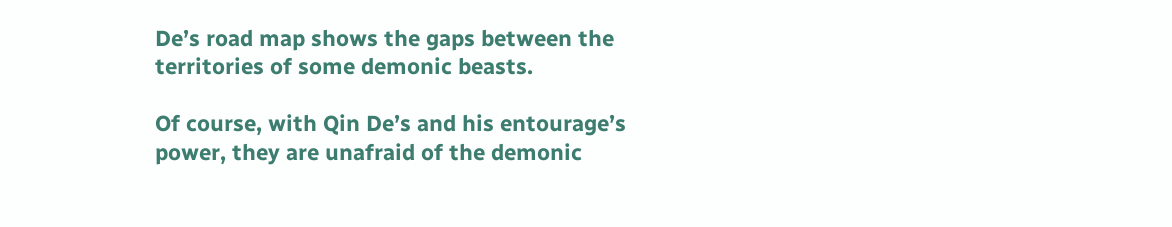De’s road map shows the gaps between the territories of some demonic beasts.

Of course, with Qin De’s and his entourage’s power, they are unafraid of the demonic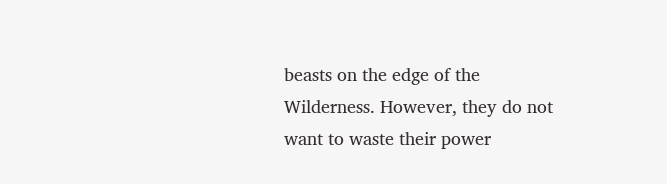beasts on the edge of the Wilderness. However, they do not want to waste their power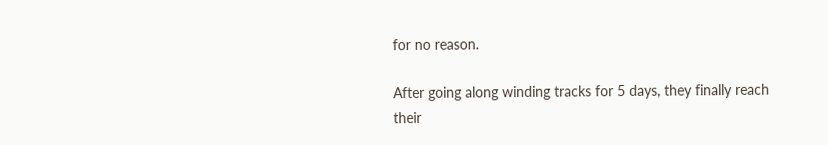for no reason.

After going along winding tracks for 5 days, they finally reach their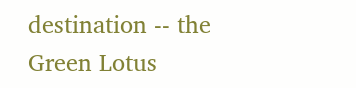destination -- the Green Lotus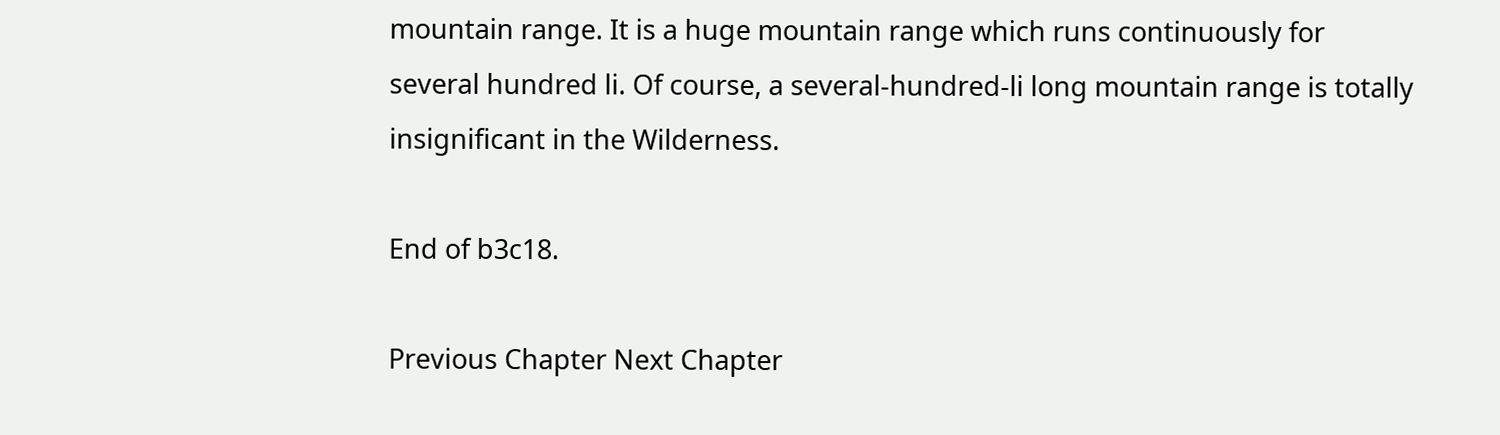mountain range. It is a huge mountain range which runs continuously for several hundred li. Of course, a several-hundred-li long mountain range is totally insignificant in the Wilderness.

End of b3c18.

Previous Chapter Next Chapter